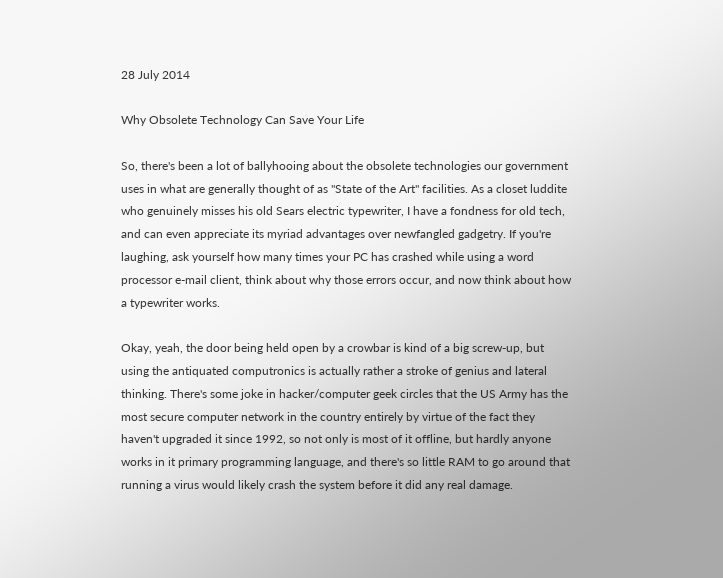28 July 2014

Why Obsolete Technology Can Save Your Life

So, there's been a lot of ballyhooing about the obsolete technologies our government uses in what are generally thought of as "State of the Art" facilities. As a closet luddite who genuinely misses his old Sears electric typewriter, I have a fondness for old tech, and can even appreciate its myriad advantages over newfangled gadgetry. If you're laughing, ask yourself how many times your PC has crashed while using a word processor e-mail client, think about why those errors occur, and now think about how a typewriter works.

Okay, yeah, the door being held open by a crowbar is kind of a big screw-up, but using the antiquated computronics is actually rather a stroke of genius and lateral thinking. There's some joke in hacker/computer geek circles that the US Army has the most secure computer network in the country entirely by virtue of the fact they haven't upgraded it since 1992, so not only is most of it offline, but hardly anyone works in it primary programming language, and there's so little RAM to go around that running a virus would likely crash the system before it did any real damage.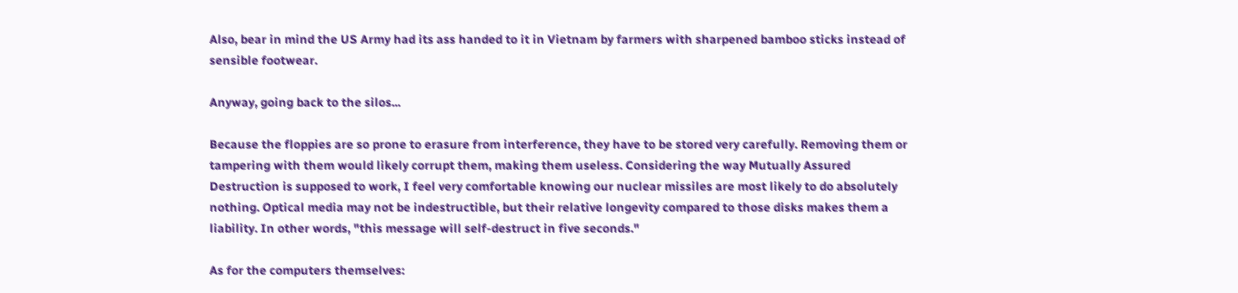Also, bear in mind the US Army had its ass handed to it in Vietnam by farmers with sharpened bamboo sticks instead of sensible footwear.

Anyway, going back to the silos...

Because the floppies are so prone to erasure from interference, they have to be stored very carefully. Removing them or tampering with them would likely corrupt them, making them useless. Considering the way Mutually Assured Destruction is supposed to work, I feel very comfortable knowing our nuclear missiles are most likely to do absolutely nothing. Optical media may not be indestructible, but their relative longevity compared to those disks makes them a liability. In other words, "this message will self-destruct in five seconds."

As for the computers themselves: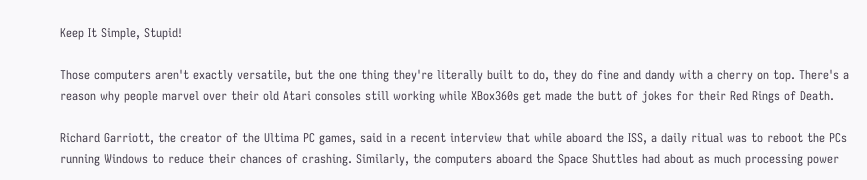Keep It Simple, Stupid!

Those computers aren't exactly versatile, but the one thing they're literally built to do, they do fine and dandy with a cherry on top. There's a reason why people marvel over their old Atari consoles still working while XBox360s get made the butt of jokes for their Red Rings of Death.

Richard Garriott, the creator of the Ultima PC games, said in a recent interview that while aboard the ISS, a daily ritual was to reboot the PCs running Windows to reduce their chances of crashing. Similarly, the computers aboard the Space Shuttles had about as much processing power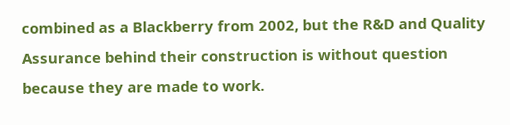combined as a Blackberry from 2002, but the R&D and Quality Assurance behind their construction is without question because they are made to work.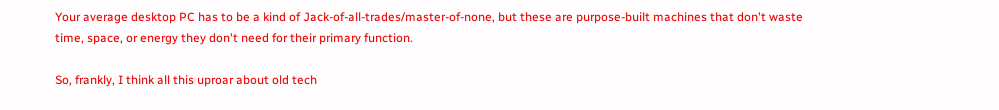Your average desktop PC has to be a kind of Jack-of-all-trades/master-of-none, but these are purpose-built machines that don't waste time, space, or energy they don't need for their primary function.

So, frankly, I think all this uproar about old tech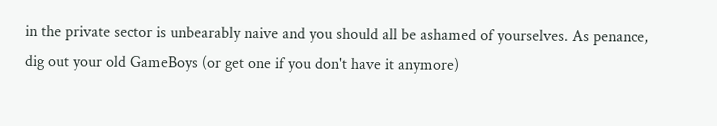in the private sector is unbearably naive and you should all be ashamed of yourselves. As penance, dig out your old GameBoys (or get one if you don't have it anymore)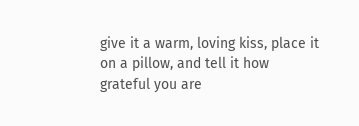give it a warm, loving kiss, place it on a pillow, and tell it how grateful you are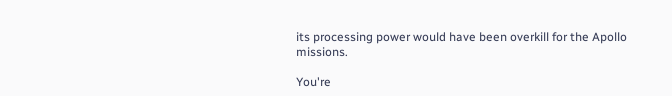its processing power would have been overkill for the Apollo missions.

You're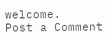welcome.
Post a Comment